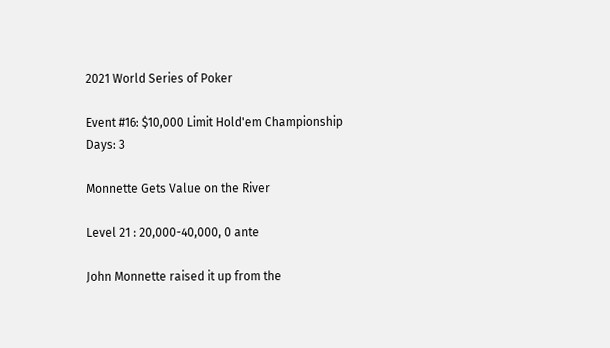2021 World Series of Poker

Event #16: $10,000 Limit Hold'em Championship
Days: 3

Monnette Gets Value on the River

Level 21 : 20,000-40,000, 0 ante

John Monnette raised it up from the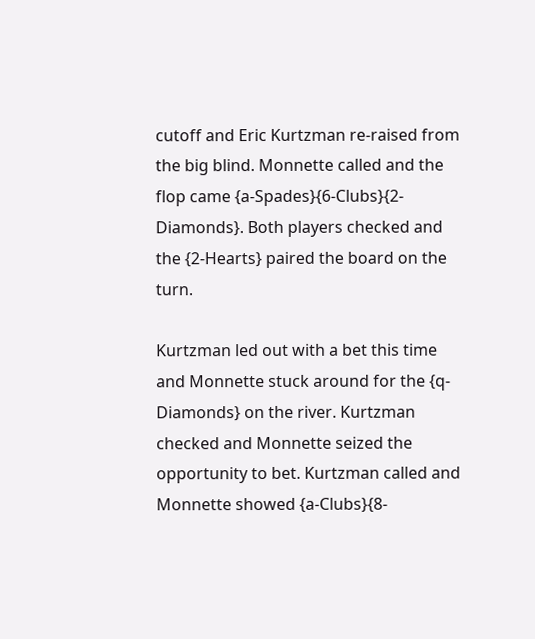cutoff and Eric Kurtzman re-raised from the big blind. Monnette called and the flop came {a-Spades}{6-Clubs}{2-Diamonds}. Both players checked and the {2-Hearts} paired the board on the turn.

Kurtzman led out with a bet this time and Monnette stuck around for the {q-Diamonds} on the river. Kurtzman checked and Monnette seized the opportunity to bet. Kurtzman called and Monnette showed {a-Clubs}{8-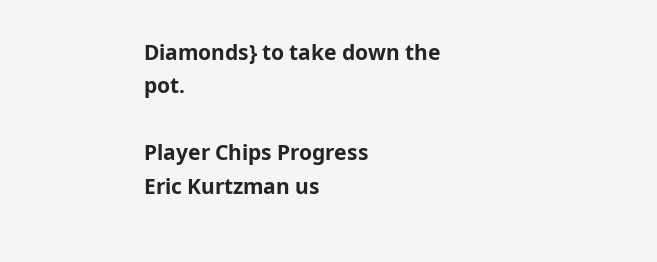Diamonds} to take down the pot.

Player Chips Progress
Eric Kurtzman us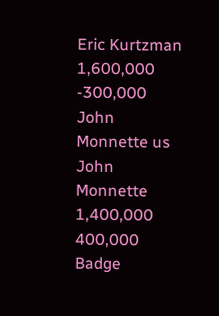Eric Kurtzman
1,600,000 -300,000
John Monnette us
John Monnette
1,400,000 400,000
Badge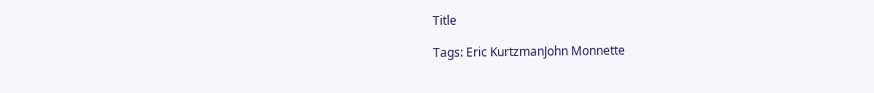Title

Tags: Eric KurtzmanJohn Monnette